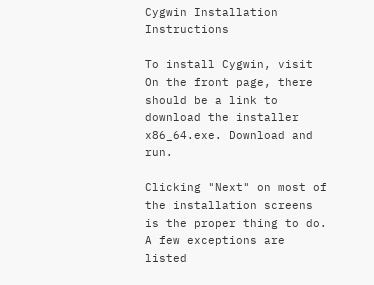Cygwin Installation Instructions

To install Cygwin, visit On the front page, there should be a link to download the installer x86_64.exe. Download and run.

Clicking "Next" on most of the installation screens is the proper thing to do. A few exceptions are listed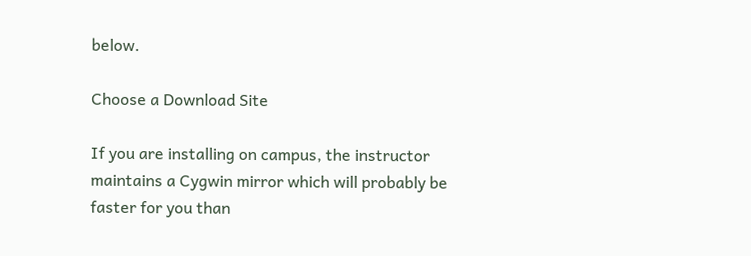below.

Choose a Download Site

If you are installing on campus, the instructor maintains a Cygwin mirror which will probably be faster for you than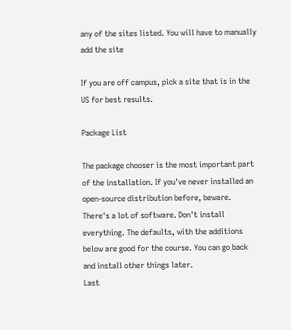any of the sites listed. You will have to manually add the site

If you are off campus, pick a site that is in the US for best results.

Package List

The package chooser is the most important part of the installation. If you've never installed an open-source distribution before, beware. There's a lot of software. Don't install everything. The defaults, with the additions below are good for the course. You can go back and install other things later.
Last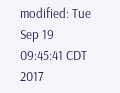modified: Tue Sep 19 09:45:41 CDT 2017